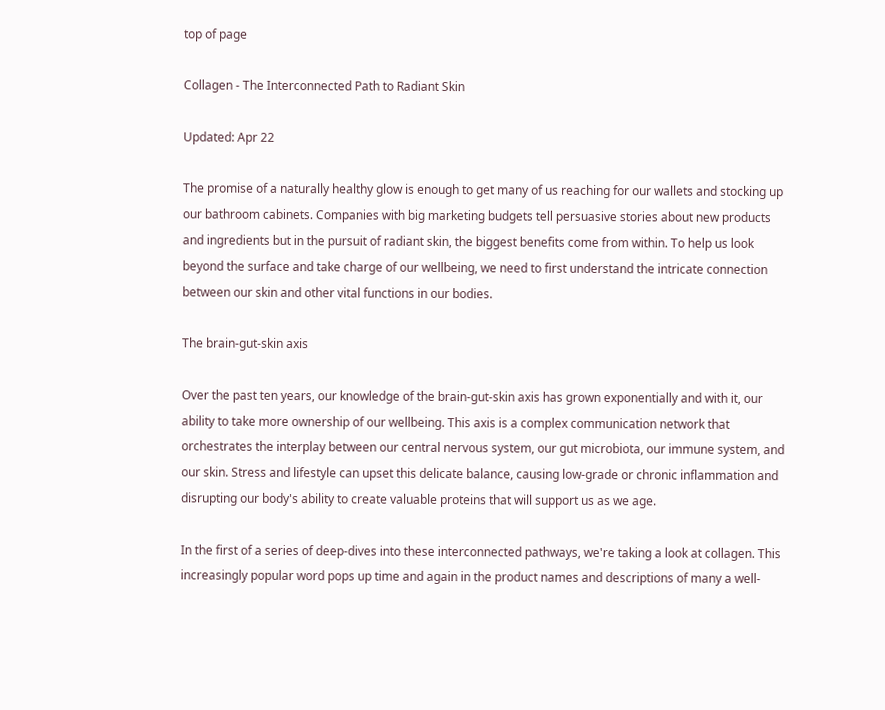top of page

Collagen - The Interconnected Path to Radiant Skin

Updated: Apr 22

The promise of a naturally healthy glow is enough to get many of us reaching for our wallets and stocking up our bathroom cabinets. Companies with big marketing budgets tell persuasive stories about new products and ingredients but in the pursuit of radiant skin, the biggest benefits come from within. To help us look beyond the surface and take charge of our wellbeing, we need to first understand the intricate connection between our skin and other vital functions in our bodies.

The brain-gut-skin axis

Over the past ten years, our knowledge of the brain-gut-skin axis has grown exponentially and with it, our ability to take more ownership of our wellbeing. This axis is a complex communication network that orchestrates the interplay between our central nervous system, our gut microbiota, our immune system, and our skin. Stress and lifestyle can upset this delicate balance, causing low-grade or chronic inflammation and disrupting our body's ability to create valuable proteins that will support us as we age.

In the first of a series of deep-dives into these interconnected pathways, we're taking a look at collagen. This increasingly popular word pops up time and again in the product names and descriptions of many a well-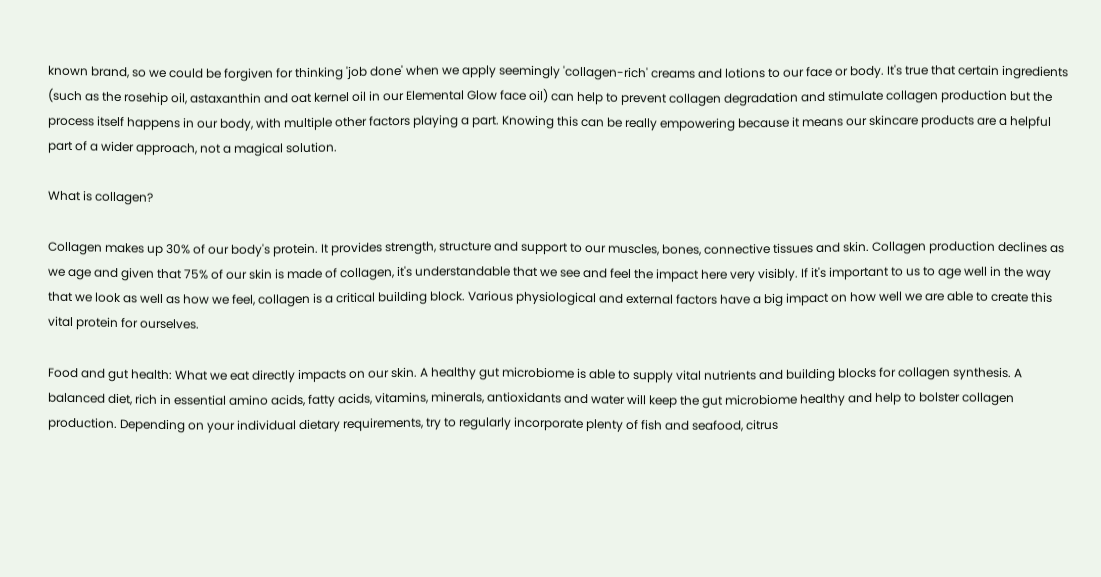known brand, so we could be forgiven for thinking 'job done' when we apply seemingly 'collagen-rich' creams and lotions to our face or body. It's true that certain ingredients (such as the rosehip oil, astaxanthin and oat kernel oil in our Elemental Glow face oil) can help to prevent collagen degradation and stimulate collagen production but the process itself happens in our body, with multiple other factors playing a part. Knowing this can be really empowering because it means our skincare products are a helpful part of a wider approach, not a magical solution.

What is collagen?

Collagen makes up 30% of our body's protein. It provides strength, structure and support to our muscles, bones, connective tissues and skin. Collagen production declines as we age and given that 75% of our skin is made of collagen, it's understandable that we see and feel the impact here very visibly. If it's important to us to age well in the way that we look as well as how we feel, collagen is a critical building block. Various physiological and external factors have a big impact on how well we are able to create this vital protein for ourselves.

Food and gut health: What we eat directly impacts on our skin. A healthy gut microbiome is able to supply vital nutrients and building blocks for collagen synthesis. A balanced diet, rich in essential amino acids, fatty acids, vitamins, minerals, antioxidants and water will keep the gut microbiome healthy and help to bolster collagen production. Depending on your individual dietary requirements, try to regularly incorporate plenty of fish and seafood, citrus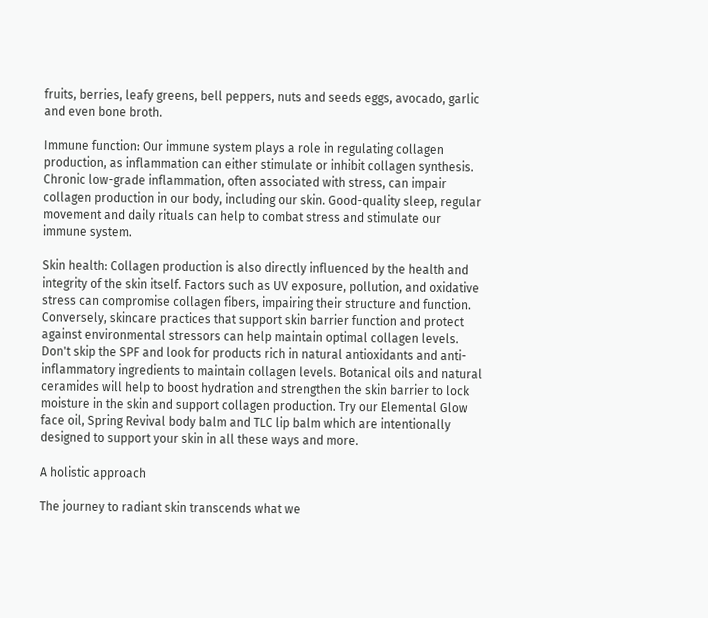fruits, berries, leafy greens, bell peppers, nuts and seeds eggs, avocado, garlic and even bone broth.

Immune function: Our immune system plays a role in regulating collagen production, as inflammation can either stimulate or inhibit collagen synthesis. Chronic low-grade inflammation, often associated with stress, can impair collagen production in our body, including our skin. Good-quality sleep, regular movement and daily rituals can help to combat stress and stimulate our immune system.

Skin health: Collagen production is also directly influenced by the health and integrity of the skin itself. Factors such as UV exposure, pollution, and oxidative stress can compromise collagen fibers, impairing their structure and function. Conversely, skincare practices that support skin barrier function and protect against environmental stressors can help maintain optimal collagen levels. Don't skip the SPF and look for products rich in natural antioxidants and anti-inflammatory ingredients to maintain collagen levels. Botanical oils and natural ceramides will help to boost hydration and strengthen the skin barrier to lock moisture in the skin and support collagen production. Try our Elemental Glow face oil, Spring Revival body balm and TLC lip balm which are intentionally designed to support your skin in all these ways and more.

A holistic approach

The journey to radiant skin transcends what we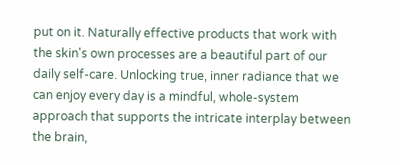put on it. Naturally effective products that work with the skin's own processes are a beautiful part of our daily self-care. Unlocking true, inner radiance that we can enjoy every day is a mindful, whole-system approach that supports the intricate interplay between the brain,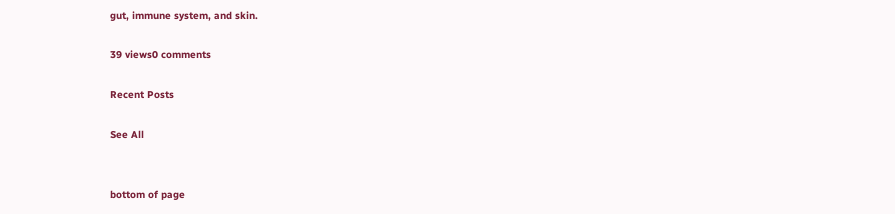gut, immune system, and skin.

39 views0 comments

Recent Posts

See All


bottom of page